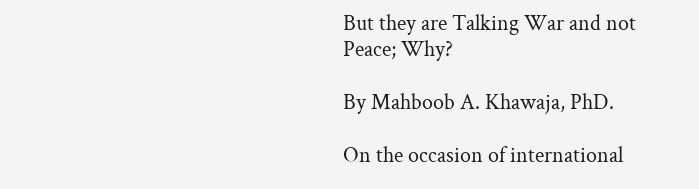But they are Talking War and not Peace; Why?

By Mahboob A. Khawaja, PhD.

On the occasion of international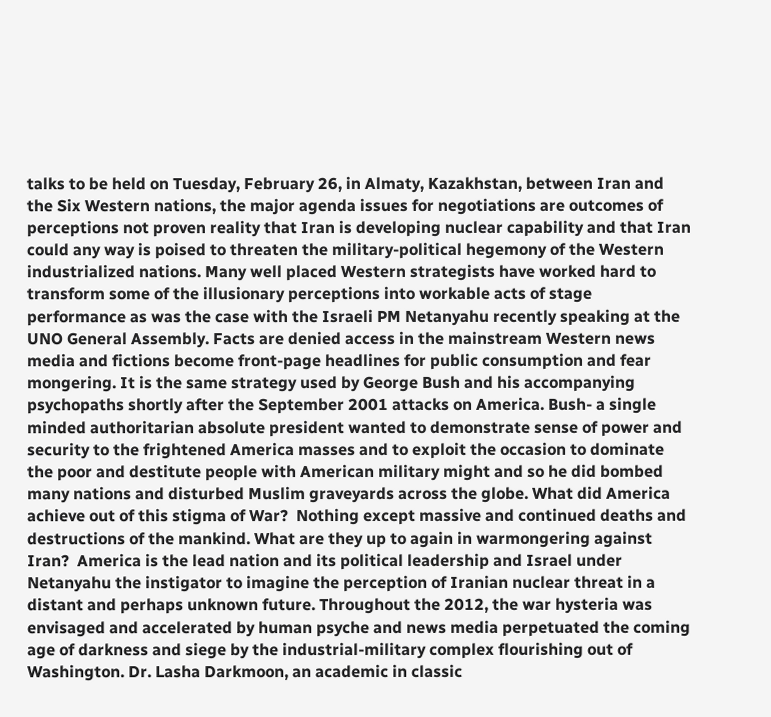talks to be held on Tuesday, February 26, in Almaty, Kazakhstan, between Iran and the Six Western nations, the major agenda issues for negotiations are outcomes of perceptions not proven reality that Iran is developing nuclear capability and that Iran could any way is poised to threaten the military-political hegemony of the Western industrialized nations. Many well placed Western strategists have worked hard to transform some of the illusionary perceptions into workable acts of stage performance as was the case with the Israeli PM Netanyahu recently speaking at the UNO General Assembly. Facts are denied access in the mainstream Western news media and fictions become front-page headlines for public consumption and fear mongering. It is the same strategy used by George Bush and his accompanying psychopaths shortly after the September 2001 attacks on America. Bush- a single minded authoritarian absolute president wanted to demonstrate sense of power and security to the frightened America masses and to exploit the occasion to dominate the poor and destitute people with American military might and so he did bombed many nations and disturbed Muslim graveyards across the globe. What did America achieve out of this stigma of War?  Nothing except massive and continued deaths and destructions of the mankind. What are they up to again in warmongering against Iran?  America is the lead nation and its political leadership and Israel under Netanyahu the instigator to imagine the perception of Iranian nuclear threat in a distant and perhaps unknown future. Throughout the 2012, the war hysteria was envisaged and accelerated by human psyche and news media perpetuated the coming age of darkness and siege by the industrial-military complex flourishing out of Washington. Dr. Lasha Darkmoon, an academic in classic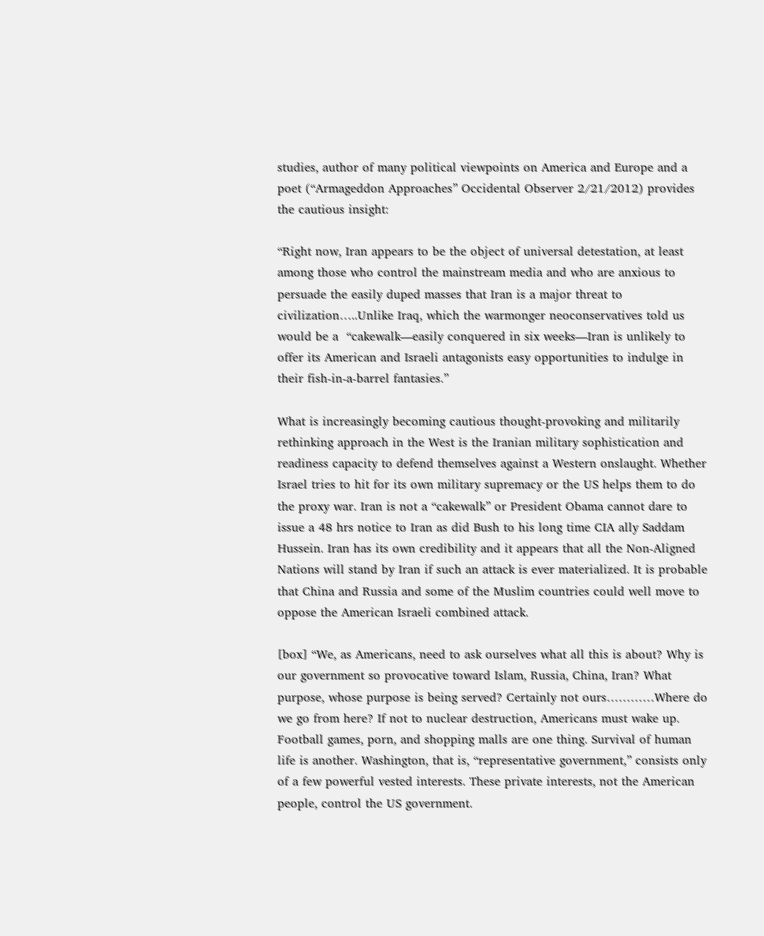studies, author of many political viewpoints on America and Europe and a poet (“Armageddon Approaches” Occidental Observer 2/21/2012) provides the cautious insight:

“Right now, Iran appears to be the object of universal detestation, at least among those who control the mainstream media and who are anxious to persuade the easily duped masses that Iran is a major threat to civilization…..Unlike Iraq, which the warmonger neoconservatives told us would be a  “cakewalk—easily conquered in six weeks—Iran is unlikely to offer its American and Israeli antagonists easy opportunities to indulge in their fish-in-a-barrel fantasies.”

What is increasingly becoming cautious thought-provoking and militarily rethinking approach in the West is the Iranian military sophistication and readiness capacity to defend themselves against a Western onslaught. Whether Israel tries to hit for its own military supremacy or the US helps them to do the proxy war. Iran is not a “cakewalk” or President Obama cannot dare to issue a 48 hrs notice to Iran as did Bush to his long time CIA ally Saddam Hussein. Iran has its own credibility and it appears that all the Non-Aligned Nations will stand by Iran if such an attack is ever materialized. It is probable that China and Russia and some of the Muslim countries could well move to oppose the American Israeli combined attack.

[box] “We, as Americans, need to ask ourselves what all this is about? Why is our government so provocative toward Islam, Russia, China, Iran? What purpose, whose purpose is being served? Certainly not ours…………Where do we go from here? If not to nuclear destruction, Americans must wake up. Football games, porn, and shopping malls are one thing. Survival of human life is another. Washington, that is, “representative government,” consists only of a few powerful vested interests. These private interests, not the American people, control the US government.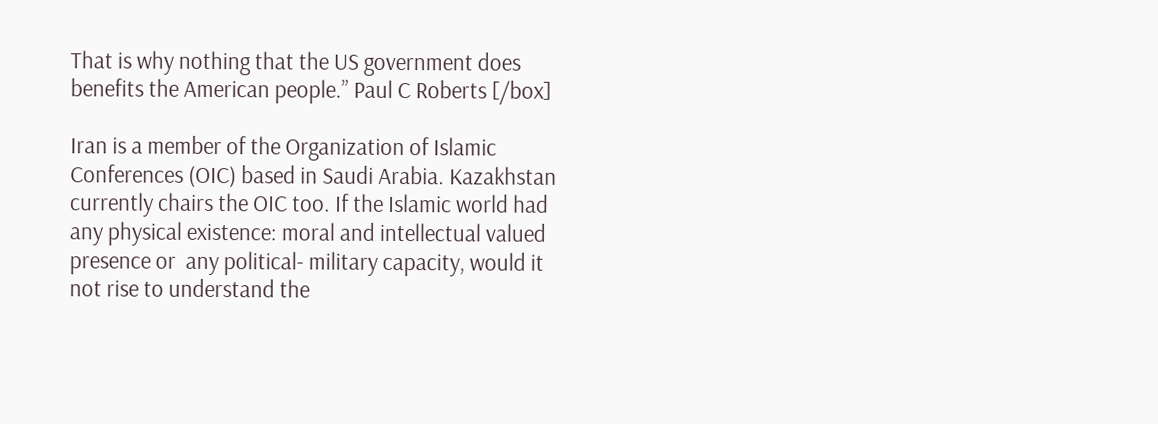That is why nothing that the US government does benefits the American people.” Paul C Roberts [/box]

Iran is a member of the Organization of Islamic Conferences (OIC) based in Saudi Arabia. Kazakhstan currently chairs the OIC too. If the Islamic world had any physical existence: moral and intellectual valued presence or  any political- military capacity, would it not rise to understand the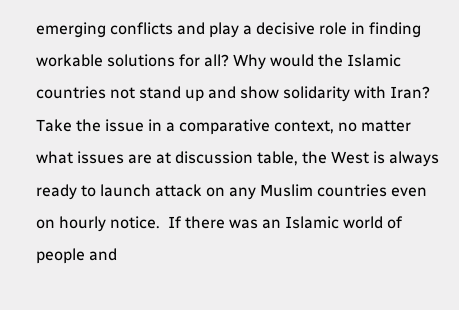emerging conflicts and play a decisive role in finding workable solutions for all? Why would the Islamic countries not stand up and show solidarity with Iran?  Take the issue in a comparative context, no matter what issues are at discussion table, the West is always ready to launch attack on any Muslim countries even on hourly notice.  If there was an Islamic world of people and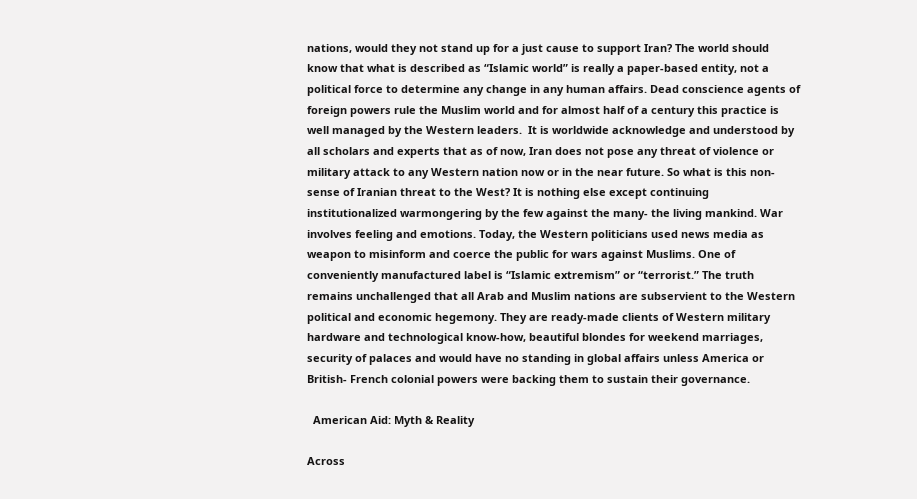nations, would they not stand up for a just cause to support Iran? The world should know that what is described as “Islamic world” is really a paper-based entity, not a political force to determine any change in any human affairs. Dead conscience agents of foreign powers rule the Muslim world and for almost half of a century this practice is well managed by the Western leaders.  It is worldwide acknowledge and understood by all scholars and experts that as of now, Iran does not pose any threat of violence or military attack to any Western nation now or in the near future. So what is this non-sense of Iranian threat to the West? It is nothing else except continuing institutionalized warmongering by the few against the many- the living mankind. War involves feeling and emotions. Today, the Western politicians used news media as weapon to misinform and coerce the public for wars against Muslims. One of conveniently manufactured label is “Islamic extremism” or “terrorist.” The truth remains unchallenged that all Arab and Muslim nations are subservient to the Western political and economic hegemony. They are ready-made clients of Western military hardware and technological know-how, beautiful blondes for weekend marriages, security of palaces and would have no standing in global affairs unless America or British- French colonial powers were backing them to sustain their governance.

  American Aid: Myth & Reality

Across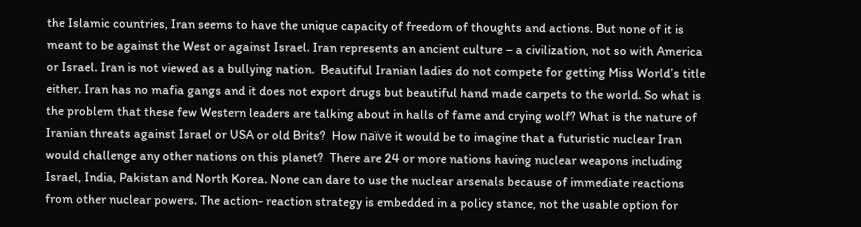the Islamic countries, Iran seems to have the unique capacity of freedom of thoughts and actions. But none of it is meant to be against the West or against Israel. Iran represents an ancient culture – a civilization, not so with America or Israel. Iran is not viewed as a bullying nation.  Beautiful Iranian ladies do not compete for getting Miss World’s title either. Iran has no mafia gangs and it does not export drugs but beautiful hand made carpets to the world. So what is the problem that these few Western leaders are talking about in halls of fame and crying wolf? What is the nature of Iranian threats against Israel or USA or old Brits?  How naïve it would be to imagine that a futuristic nuclear Iran would challenge any other nations on this planet?  There are 24 or more nations having nuclear weapons including Israel, India, Pakistan and North Korea. None can dare to use the nuclear arsenals because of immediate reactions from other nuclear powers. The action- reaction strategy is embedded in a policy stance, not the usable option for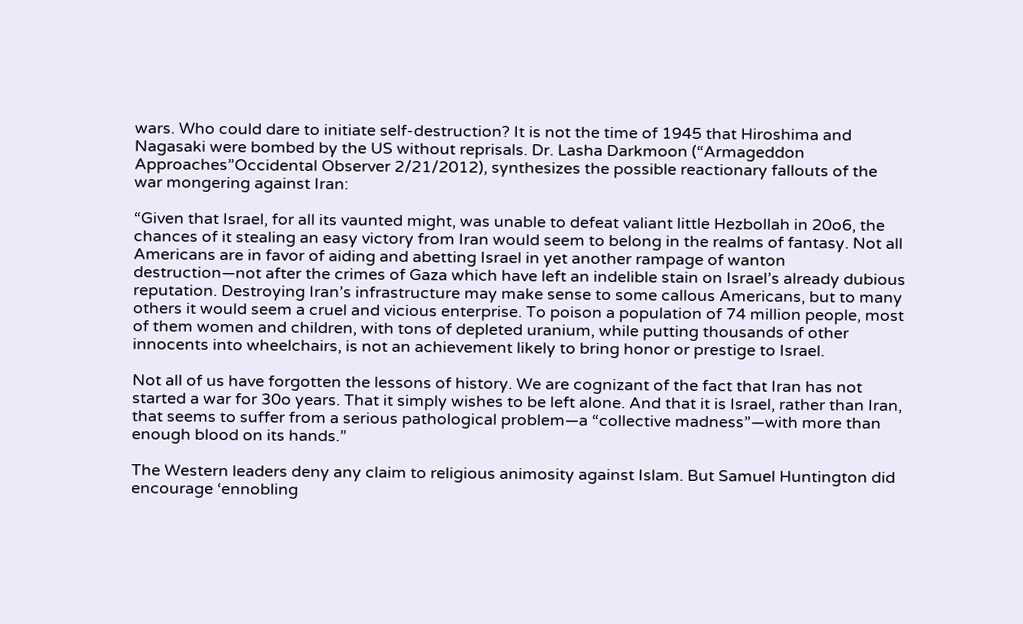wars. Who could dare to initiate self-destruction? It is not the time of 1945 that Hiroshima and Nagasaki were bombed by the US without reprisals. Dr. Lasha Darkmoon (“Armageddon Approaches”Occidental Observer 2/21/2012), synthesizes the possible reactionary fallouts of the war mongering against Iran:

“Given that Israel, for all its vaunted might, was unable to defeat valiant little Hezbollah in 20o6, the chances of it stealing an easy victory from Iran would seem to belong in the realms of fantasy. Not all Americans are in favor of aiding and abetting Israel in yet another rampage of wanton destruction—not after the crimes of Gaza which have left an indelible stain on Israel’s already dubious reputation. Destroying Iran’s infrastructure may make sense to some callous Americans, but to many others it would seem a cruel and vicious enterprise. To poison a population of 74 million people, most of them women and children, with tons of depleted uranium, while putting thousands of other innocents into wheelchairs, is not an achievement likely to bring honor or prestige to Israel.

Not all of us have forgotten the lessons of history. We are cognizant of the fact that Iran has not started a war for 30o years. That it simply wishes to be left alone. And that it is Israel, rather than Iran, that seems to suffer from a serious pathological problem—a “collective madness”—with more than enough blood on its hands.”

The Western leaders deny any claim to religious animosity against Islam. But Samuel Huntington did encourage ‘ennobling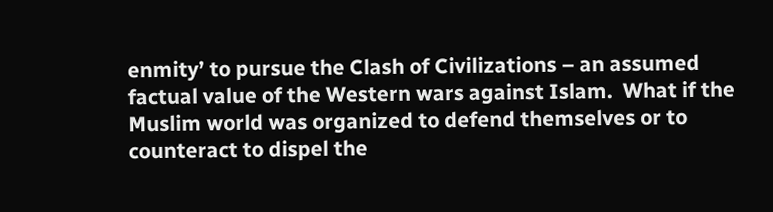enmity’ to pursue the Clash of Civilizations – an assumed factual value of the Western wars against Islam.  What if the Muslim world was organized to defend themselves or to counteract to dispel the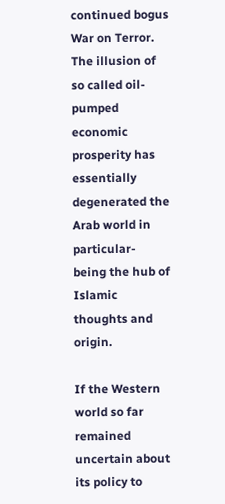continued bogus War on Terror. The illusion of so called oil-pumped economic prosperity has essentially degenerated the Arab world in particular- being the hub of Islamic thoughts and origin.

If the Western world so far remained uncertain about its policy to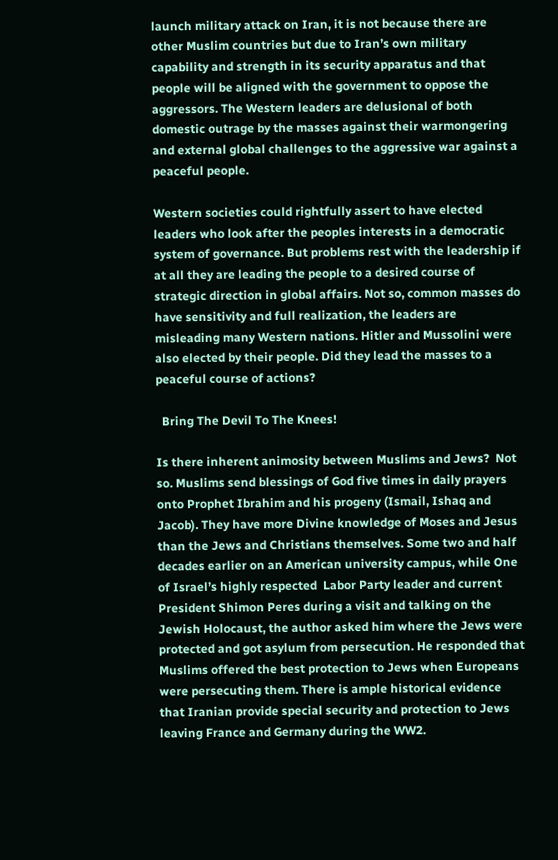launch military attack on Iran, it is not because there are other Muslim countries but due to Iran’s own military capability and strength in its security apparatus and that people will be aligned with the government to oppose the aggressors. The Western leaders are delusional of both domestic outrage by the masses against their warmongering and external global challenges to the aggressive war against a peaceful people.

Western societies could rightfully assert to have elected leaders who look after the peoples interests in a democratic system of governance. But problems rest with the leadership if at all they are leading the people to a desired course of strategic direction in global affairs. Not so, common masses do have sensitivity and full realization, the leaders are misleading many Western nations. Hitler and Mussolini were also elected by their people. Did they lead the masses to a peaceful course of actions?

  Bring The Devil To The Knees!

Is there inherent animosity between Muslims and Jews?  Not so. Muslims send blessings of God five times in daily prayers onto Prophet Ibrahim and his progeny (Ismail, Ishaq and Jacob). They have more Divine knowledge of Moses and Jesus than the Jews and Christians themselves. Some two and half decades earlier on an American university campus, while One of Israel’s highly respected  Labor Party leader and current President Shimon Peres during a visit and talking on the Jewish Holocaust, the author asked him where the Jews were protected and got asylum from persecution. He responded that Muslims offered the best protection to Jews when Europeans were persecuting them. There is ample historical evidence that Iranian provide special security and protection to Jews leaving France and Germany during the WW2.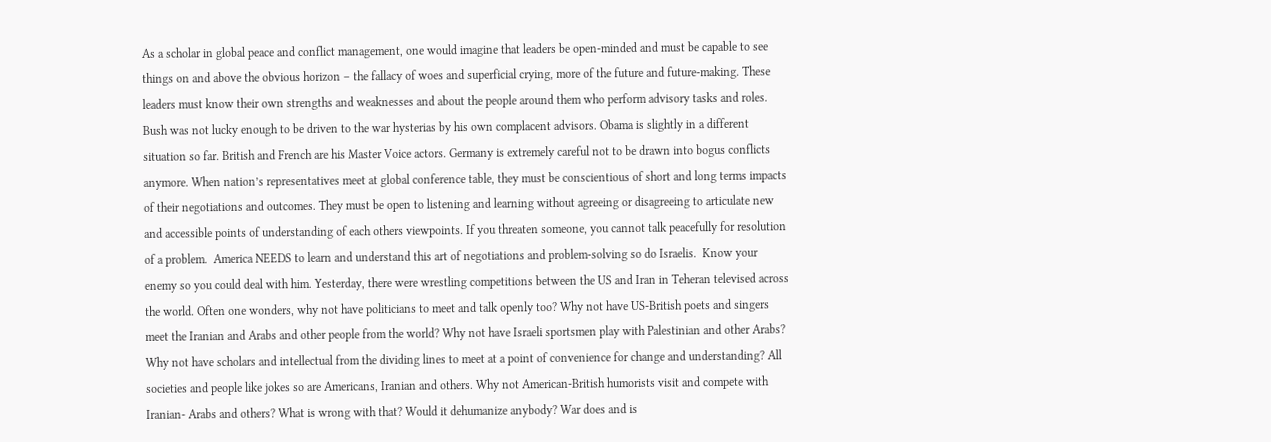As a scholar in global peace and conflict management, one would imagine that leaders be open-minded and must be capable to see things on and above the obvious horizon – the fallacy of woes and superficial crying, more of the future and future-making. These leaders must know their own strengths and weaknesses and about the people around them who perform advisory tasks and roles. Bush was not lucky enough to be driven to the war hysterias by his own complacent advisors. Obama is slightly in a different situation so far. British and French are his Master Voice actors. Germany is extremely careful not to be drawn into bogus conflicts anymore. When nation’s representatives meet at global conference table, they must be conscientious of short and long terms impacts of their negotiations and outcomes. They must be open to listening and learning without agreeing or disagreeing to articulate new and accessible points of understanding of each others viewpoints. If you threaten someone, you cannot talk peacefully for resolution of a problem.  America NEEDS to learn and understand this art of negotiations and problem-solving so do Israelis.  Know your enemy so you could deal with him. Yesterday, there were wrestling competitions between the US and Iran in Teheran televised across the world. Often one wonders, why not have politicians to meet and talk openly too? Why not have US-British poets and singers meet the Iranian and Arabs and other people from the world? Why not have Israeli sportsmen play with Palestinian and other Arabs?  Why not have scholars and intellectual from the dividing lines to meet at a point of convenience for change and understanding? All societies and people like jokes so are Americans, Iranian and others. Why not American-British humorists visit and compete with Iranian- Arabs and others? What is wrong with that? Would it dehumanize anybody? War does and is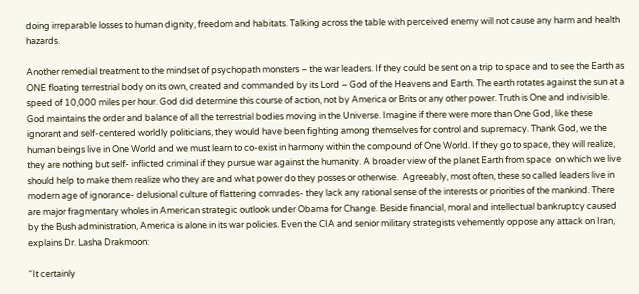doing irreparable losses to human dignity, freedom and habitats. Talking across the table with perceived enemy will not cause any harm and health hazards.

Another remedial treatment to the mindset of psychopath monsters – the war leaders. If they could be sent on a trip to space and to see the Earth as ONE floating terrestrial body on its own, created and commanded by its Lord – God of the Heavens and Earth. The earth rotates against the sun at a speed of 10,000 miles per hour. God did determine this course of action, not by America or Brits or any other power. Truth is One and indivisible. God maintains the order and balance of all the terrestrial bodies moving in the Universe. Imagine if there were more than One God, like these ignorant and self-centered worldly politicians, they would have been fighting among themselves for control and supremacy. Thank God, we the human beings live in One World and we must learn to co-exist in harmony within the compound of One World. If they go to space, they will realize, they are nothing but self- inflicted criminal if they pursue war against the humanity. A broader view of the planet Earth from space  on which we live should help to make them realize who they are and what power do they posses or otherwise.  Agreeably, most often, these so called leaders live in modern age of ignorance- delusional culture of flattering comrades- they lack any rational sense of the interests or priorities of the mankind. There are major fragmentary wholes in American strategic outlook under Obama for Change. Beside financial, moral and intellectual bankruptcy caused by the Bush administration, America is alone in its war policies. Even the CIA and senior military strategists vehemently oppose any attack on Iran, explains Dr. Lasha Drakmoon:

“It certainly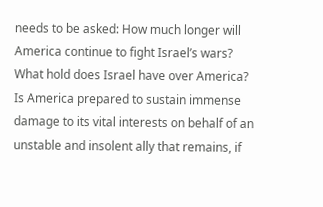needs to be asked: How much longer will America continue to fight Israel’s wars? What hold does Israel have over America? Is America prepared to sustain immense damage to its vital interests on behalf of an unstable and insolent ally that remains, if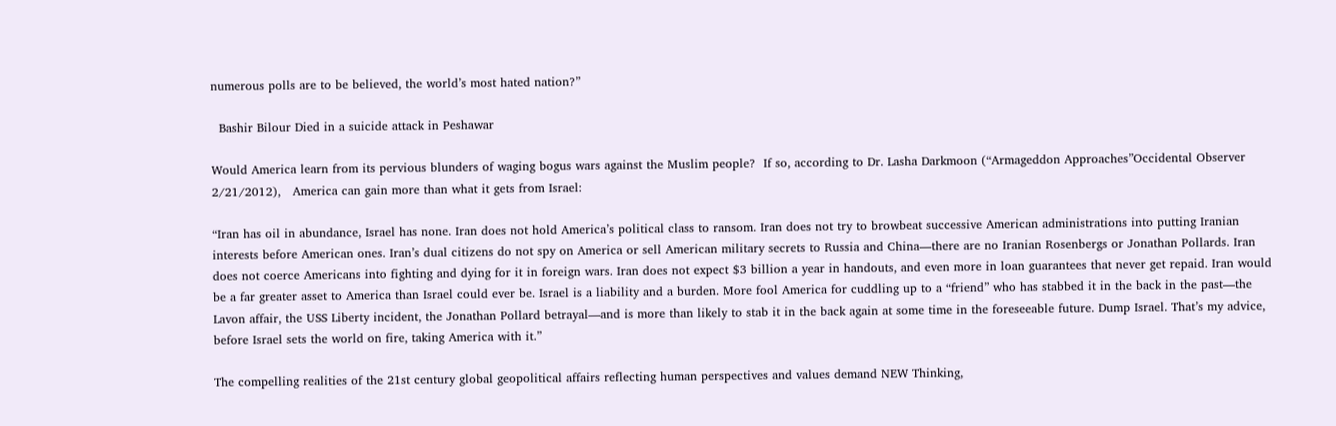numerous polls are to be believed, the world’s most hated nation?”

  Bashir Bilour Died in a suicide attack in Peshawar

Would America learn from its pervious blunders of waging bogus wars against the Muslim people?  If so, according to Dr. Lasha Darkmoon (“Armageddon Approaches”Occidental Observer 2/21/2012),   America can gain more than what it gets from Israel:

“Iran has oil in abundance, Israel has none. Iran does not hold America’s political class to ransom. Iran does not try to browbeat successive American administrations into putting Iranian interests before American ones. Iran’s dual citizens do not spy on America or sell American military secrets to Russia and China—there are no Iranian Rosenbergs or Jonathan Pollards. Iran does not coerce Americans into fighting and dying for it in foreign wars. Iran does not expect $3 billion a year in handouts, and even more in loan guarantees that never get repaid. Iran would be a far greater asset to America than Israel could ever be. Israel is a liability and a burden. More fool America for cuddling up to a “friend” who has stabbed it in the back in the past—the Lavon affair, the USS Liberty incident, the Jonathan Pollard betrayal—and is more than likely to stab it in the back again at some time in the foreseeable future. Dump Israel. That’s my advice, before Israel sets the world on fire, taking America with it.”

The compelling realities of the 21st century global geopolitical affairs reflecting human perspectives and values demand NEW Thinking,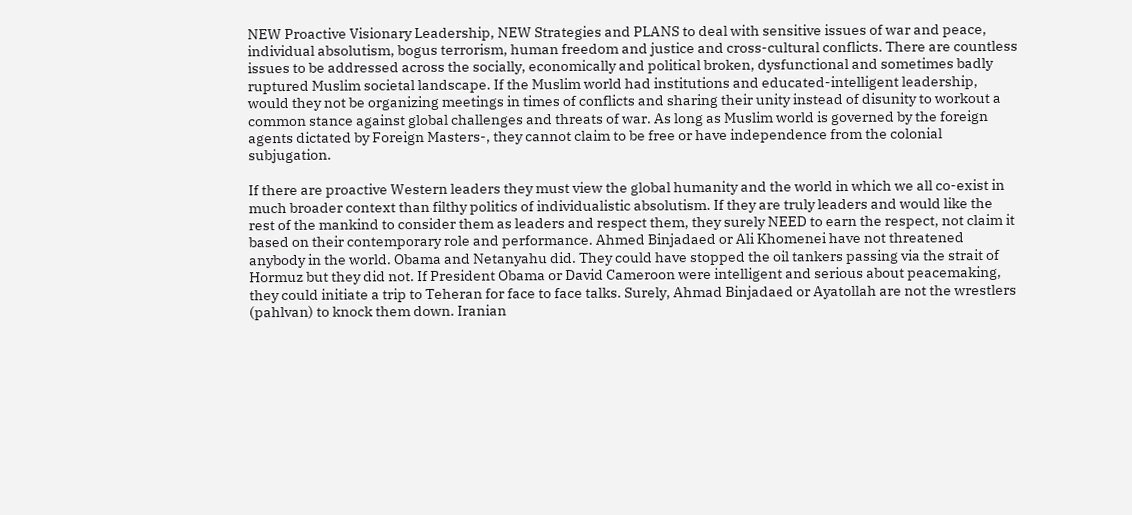NEW Proactive Visionary Leadership, NEW Strategies and PLANS to deal with sensitive issues of war and peace, individual absolutism, bogus terrorism, human freedom and justice and cross-cultural conflicts. There are countless issues to be addressed across the socially, economically and political broken, dysfunctional and sometimes badly ruptured Muslim societal landscape. If the Muslim world had institutions and educated-intelligent leadership, would they not be organizing meetings in times of conflicts and sharing their unity instead of disunity to workout a common stance against global challenges and threats of war. As long as Muslim world is governed by the foreign agents dictated by Foreign Masters-, they cannot claim to be free or have independence from the colonial subjugation.

If there are proactive Western leaders they must view the global humanity and the world in which we all co-exist in much broader context than filthy politics of individualistic absolutism. If they are truly leaders and would like the rest of the mankind to consider them as leaders and respect them, they surely NEED to earn the respect, not claim it based on their contemporary role and performance. Ahmed Binjadaed or Ali Khomenei have not threatened anybody in the world. Obama and Netanyahu did. They could have stopped the oil tankers passing via the strait of Hormuz but they did not. If President Obama or David Cameroon were intelligent and serious about peacemaking, they could initiate a trip to Teheran for face to face talks. Surely, Ahmad Binjadaed or Ayatollah are not the wrestlers (pahlvan) to knock them down. Iranian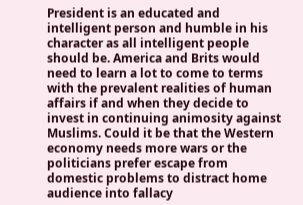President is an educated and intelligent person and humble in his character as all intelligent people should be. America and Brits would need to learn a lot to come to terms with the prevalent realities of human affairs if and when they decide to invest in continuing animosity against Muslims. Could it be that the Western economy needs more wars or the politicians prefer escape from domestic problems to distract home audience into fallacy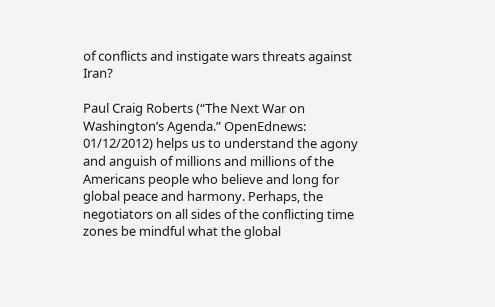of conflicts and instigate wars threats against Iran?

Paul Craig Roberts (“The Next War on Washington’s Agenda.” OpenEdnews: 01/12/2012) helps us to understand the agony and anguish of millions and millions of the Americans people who believe and long for global peace and harmony. Perhaps, the negotiators on all sides of the conflicting time zones be mindful what the global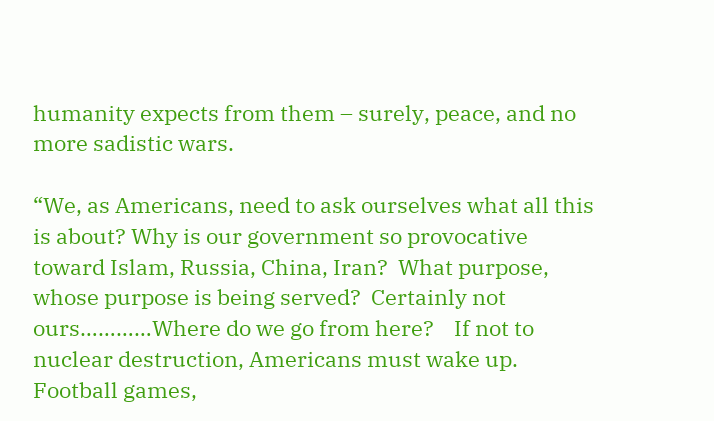humanity expects from them – surely, peace, and no more sadistic wars.

“We, as Americans, need to ask ourselves what all this is about? Why is our government so provocative toward Islam, Russia, China, Iran?  What purpose, whose purpose is being served?  Certainly not ours…………Where do we go from here?    If not to nuclear destruction, Americans must wake up. Football games,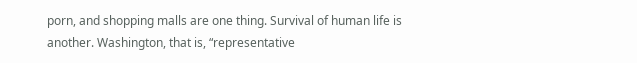porn, and shopping malls are one thing. Survival of human life is another. Washington, that is, “representative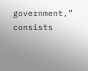government,” consists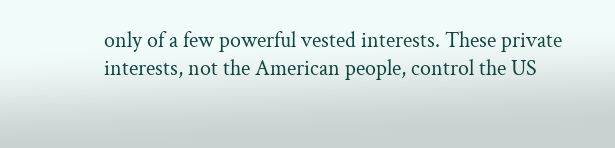only of a few powerful vested interests. These private interests, not the American people, control the US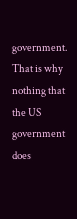government. That is why nothing that the US government does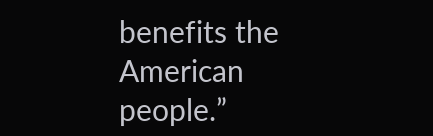benefits the American people.”